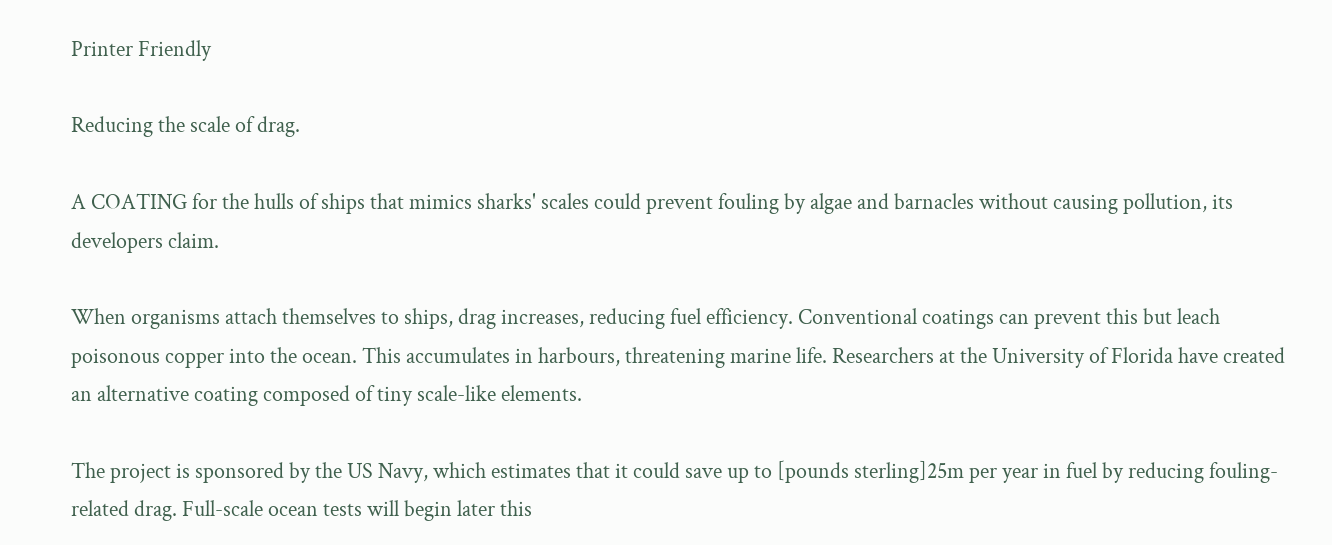Printer Friendly

Reducing the scale of drag.

A COATING for the hulls of ships that mimics sharks' scales could prevent fouling by algae and barnacles without causing pollution, its developers claim.

When organisms attach themselves to ships, drag increases, reducing fuel efficiency. Conventional coatings can prevent this but leach poisonous copper into the ocean. This accumulates in harbours, threatening marine life. Researchers at the University of Florida have created an alternative coating composed of tiny scale-like elements.

The project is sponsored by the US Navy, which estimates that it could save up to [pounds sterling]25m per year in fuel by reducing fouling-related drag. Full-scale ocean tests will begin later this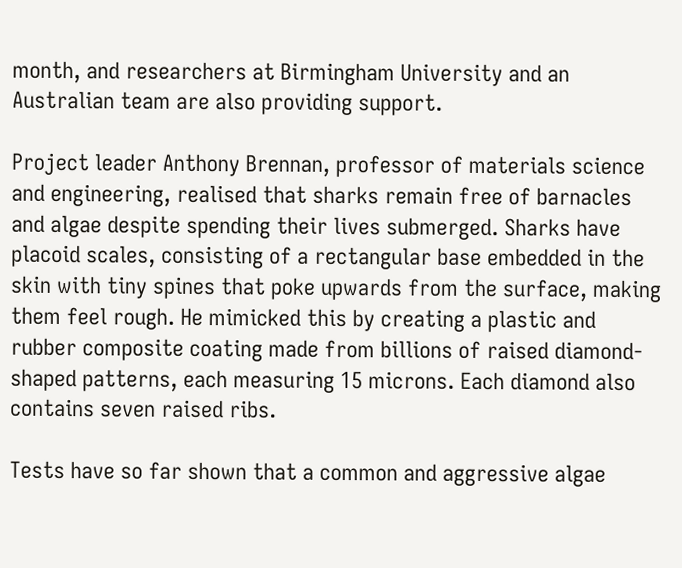month, and researchers at Birmingham University and an Australian team are also providing support.

Project leader Anthony Brennan, professor of materials science and engineering, realised that sharks remain free of barnacles and algae despite spending their lives submerged. Sharks have placoid scales, consisting of a rectangular base embedded in the skin with tiny spines that poke upwards from the surface, making them feel rough. He mimicked this by creating a plastic and rubber composite coating made from billions of raised diamond-shaped patterns, each measuring 15 microns. Each diamond also contains seven raised ribs.

Tests have so far shown that a common and aggressive algae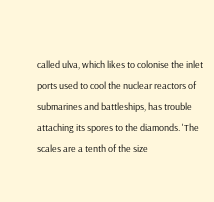called ulva, which likes to colonise the inlet ports used to cool the nuclear reactors of submarines and battleships, has trouble attaching its spores to the diamonds. 'The scales are a tenth of the size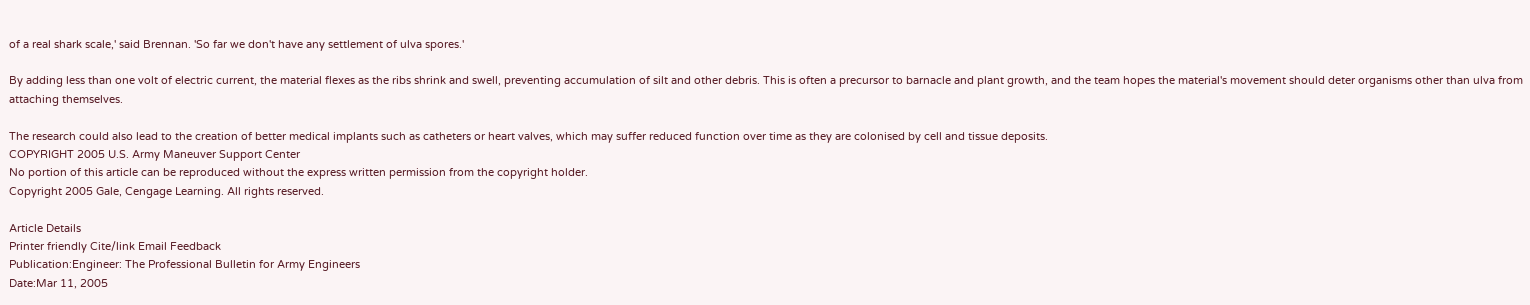of a real shark scale,' said Brennan. 'So far we don't have any settlement of ulva spores.'

By adding less than one volt of electric current, the material flexes as the ribs shrink and swell, preventing accumulation of silt and other debris. This is often a precursor to barnacle and plant growth, and the team hopes the material's movement should deter organisms other than ulva from attaching themselves.

The research could also lead to the creation of better medical implants such as catheters or heart valves, which may suffer reduced function over time as they are colonised by cell and tissue deposits.
COPYRIGHT 2005 U.S. Army Maneuver Support Center
No portion of this article can be reproduced without the express written permission from the copyright holder.
Copyright 2005 Gale, Cengage Learning. All rights reserved.

Article Details
Printer friendly Cite/link Email Feedback
Publication:Engineer: The Professional Bulletin for Army Engineers
Date:Mar 11, 2005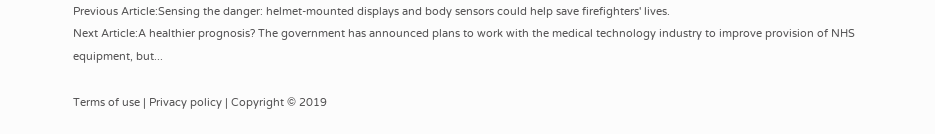Previous Article:Sensing the danger: helmet-mounted displays and body sensors could help save firefighters' lives.
Next Article:A healthier prognosis? The government has announced plans to work with the medical technology industry to improve provision of NHS equipment, but...

Terms of use | Privacy policy | Copyright © 2019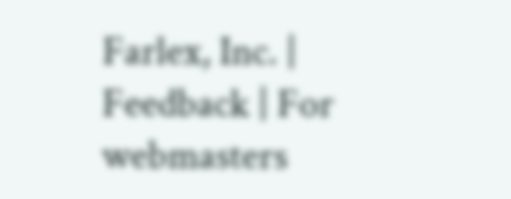Farlex, Inc. | Feedback | For webmasters